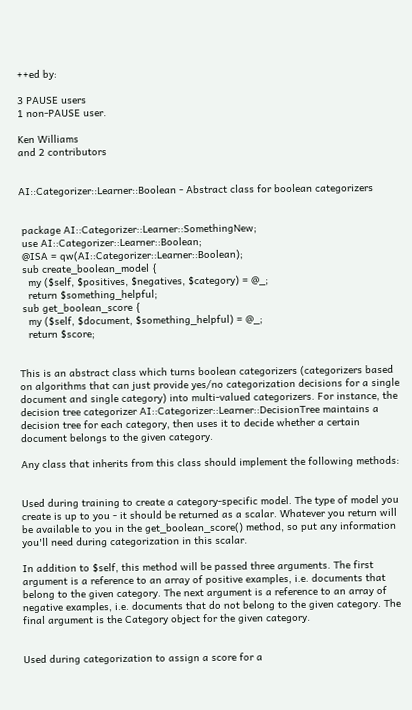++ed by:

3 PAUSE users
1 non-PAUSE user.

Ken Williams
and 2 contributors


AI::Categorizer::Learner::Boolean - Abstract class for boolean categorizers


 package AI::Categorizer::Learner::SomethingNew;
 use AI::Categorizer::Learner::Boolean;
 @ISA = qw(AI::Categorizer::Learner::Boolean);
 sub create_boolean_model {
   my ($self, $positives, $negatives, $category) = @_;
   return $something_helpful;
 sub get_boolean_score {
   my ($self, $document, $something_helpful) = @_;
   return $score;


This is an abstract class which turns boolean categorizers (categorizers based on algorithms that can just provide yes/no categorization decisions for a single document and single category) into multi-valued categorizers. For instance, the decision tree categorizer AI::Categorizer::Learner::DecisionTree maintains a decision tree for each category, then uses it to decide whether a certain document belongs to the given category.

Any class that inherits from this class should implement the following methods:


Used during training to create a category-specific model. The type of model you create is up to you - it should be returned as a scalar. Whatever you return will be available to you in the get_boolean_score() method, so put any information you'll need during categorization in this scalar.

In addition to $self, this method will be passed three arguments. The first argument is a reference to an array of positive examples, i.e. documents that belong to the given category. The next argument is a reference to an array of negative examples, i.e. documents that do not belong to the given category. The final argument is the Category object for the given category.


Used during categorization to assign a score for a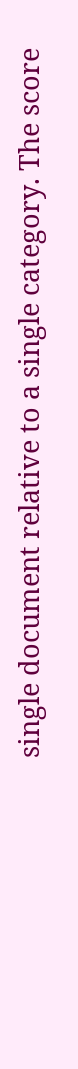single document relative to a single category. The score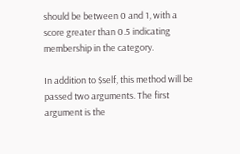should be between 0 and 1, with a score greater than 0.5 indicating membership in the category.

In addition to $self, this method will be passed two arguments. The first argument is the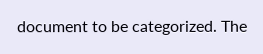document to be categorized. The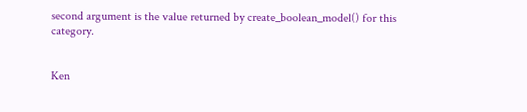second argument is the value returned by create_boolean_model() for this category.


Ken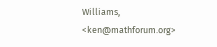Williams, <ken@mathforum.org>